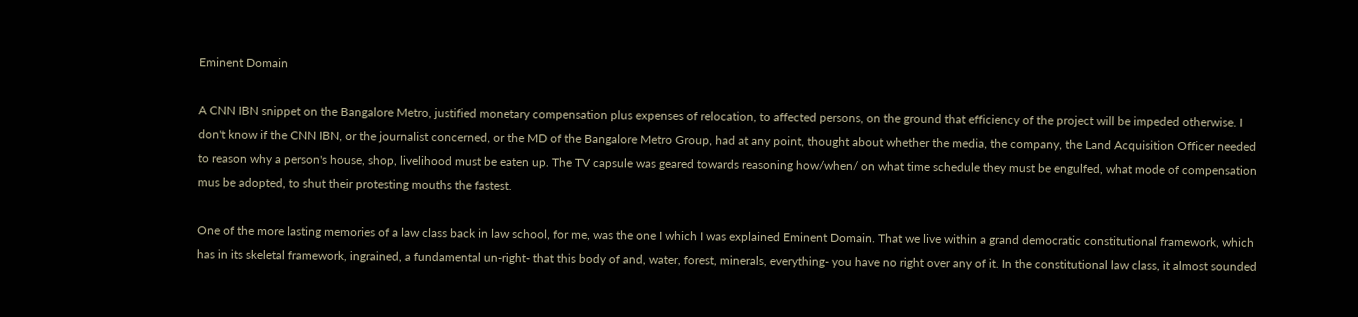Eminent Domain

A CNN IBN snippet on the Bangalore Metro, justified monetary compensation plus expenses of relocation, to affected persons, on the ground that efficiency of the project will be impeded otherwise. I don't know if the CNN IBN, or the journalist concerned, or the MD of the Bangalore Metro Group, had at any point, thought about whether the media, the company, the Land Acquisition Officer needed to reason why a person's house, shop, livelihood must be eaten up. The TV capsule was geared towards reasoning how/when/ on what time schedule they must be engulfed, what mode of compensation mus be adopted, to shut their protesting mouths the fastest.

One of the more lasting memories of a law class back in law school, for me, was the one I which I was explained Eminent Domain. That we live within a grand democratic constitutional framework, which has in its skeletal framework, ingrained, a fundamental un-right- that this body of and, water, forest, minerals, everything- you have no right over any of it. In the constitutional law class, it almost sounded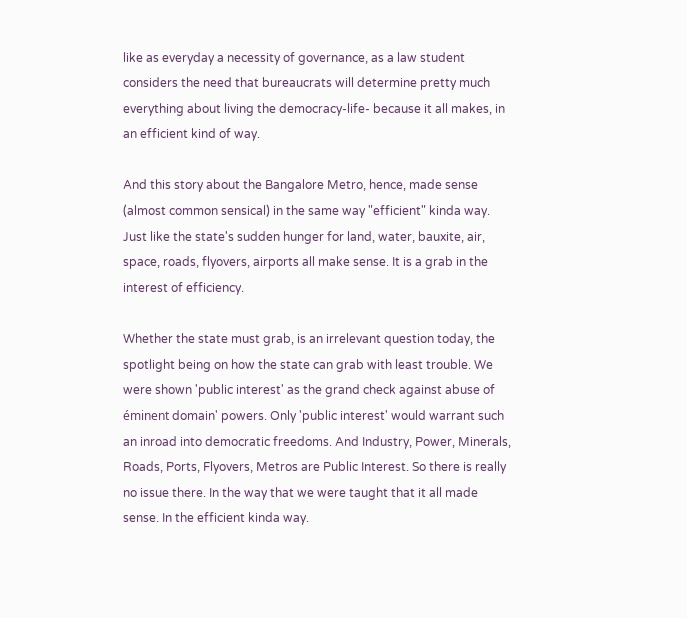like as everyday a necessity of governance, as a law student considers the need that bureaucrats will determine pretty much everything about living the democracy-life- because it all makes, in an efficient kind of way.

And this story about the Bangalore Metro, hence, made sense (almost common sensical) in the same way "efficient" kinda way. Just like the state's sudden hunger for land, water, bauxite, air, space, roads, flyovers, airports all make sense. It is a grab in the interest of efficiency.

Whether the state must grab, is an irrelevant question today, the spotlight being on how the state can grab with least trouble. We were shown 'public interest' as the grand check against abuse of éminent domain' powers. Only 'public interest' would warrant such an inroad into democratic freedoms. And Industry, Power, Minerals, Roads, Ports, Flyovers, Metros are Public Interest. So there is really no issue there. In the way that we were taught that it all made sense. In the efficient kinda way.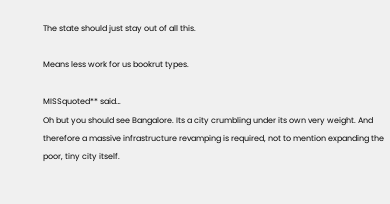The state should just stay out of all this.

Means less work for us bookrut types.

MISSquoted** said…
Oh but you should see Bangalore. Its a city crumbling under its own very weight. And therefore a massive infrastructure revamping is required, not to mention expanding the poor, tiny city itself.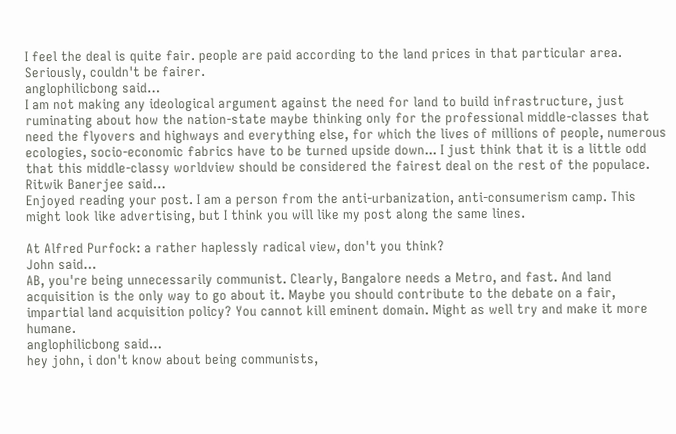I feel the deal is quite fair. people are paid according to the land prices in that particular area. Seriously, couldn't be fairer.
anglophilicbong said…
I am not making any ideological argument against the need for land to build infrastructure, just ruminating about how the nation-state maybe thinking only for the professional middle-classes that need the flyovers and highways and everything else, for which the lives of millions of people, numerous ecologies, socio-economic fabrics have to be turned upside down... I just think that it is a little odd that this middle-classy worldview should be considered the fairest deal on the rest of the populace.
Ritwik Banerjee said…
Enjoyed reading your post. I am a person from the anti-urbanization, anti-consumerism camp. This might look like advertising, but I think you will like my post along the same lines.

At Alfred Purfock: a rather haplessly radical view, don't you think?
John said…
AB, you're being unnecessarily communist. Clearly, Bangalore needs a Metro, and fast. And land acquisition is the only way to go about it. Maybe you should contribute to the debate on a fair, impartial land acquisition policy? You cannot kill eminent domain. Might as well try and make it more humane.
anglophilicbong said…
hey john, i don't know about being communists,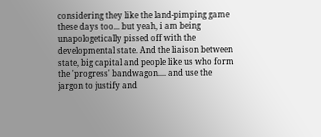considering they like the land-pimping game these days too... but yeah, i am being unapologetically pissed off with the developmental state. And the liaison between state, big capital and people like us who form the 'progress' bandwagon.... and use the jargon to justify and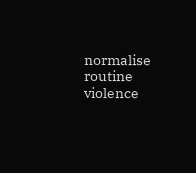normalise routine violence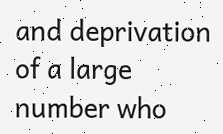and deprivation of a large number who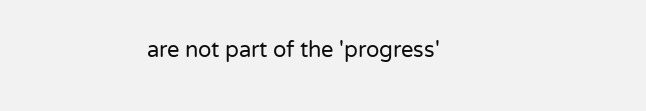are not part of the 'progress'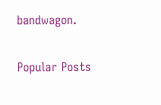bandwagon.

Popular Posts